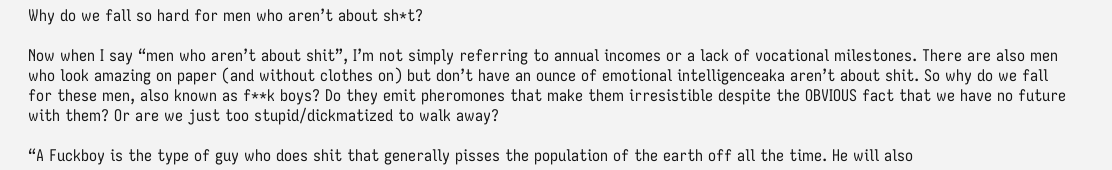Why do we fall so hard for men who aren’t about sh*t?

Now when I say “men who aren’t about shit”, I’m not simply referring to annual incomes or a lack of vocational milestones. There are also men who look amazing on paper (and without clothes on) but don’t have an ounce of emotional intelligenceaka aren’t about shit. So why do we fall for these men, also known as f**k boys? Do they emit pheromones that make them irresistible despite the OBVIOUS fact that we have no future with them? Or are we just too stupid/dickmatized to walk away?

“A Fuckboy is the type of guy who does shit that generally pisses the population of the earth off all the time. He will also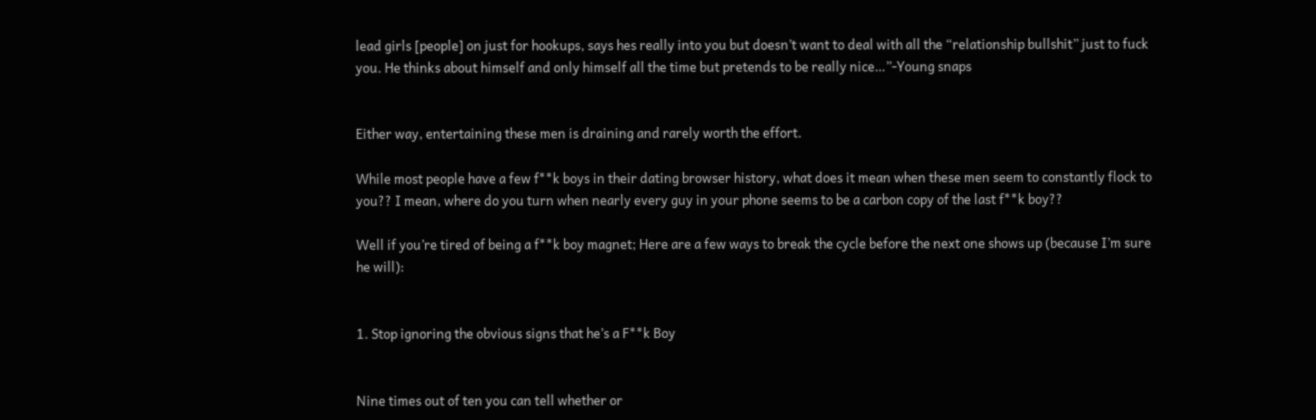lead girls [people] on just for hookups, says hes really into you but doesn’t want to deal with all the “relationship bullshit” just to fuck you. He thinks about himself and only himself all the time but pretends to be really nice…”-Young snaps


Either way, entertaining these men is draining and rarely worth the effort.

While most people have a few f**k boys in their dating browser history, what does it mean when these men seem to constantly flock to you?? I mean, where do you turn when nearly every guy in your phone seems to be a carbon copy of the last f**k boy??

Well if you’re tired of being a f**k boy magnet; Here are a few ways to break the cycle before the next one shows up (because I’m sure he will):


1. Stop ignoring the obvious signs that he’s a F**k Boy


Nine times out of ten you can tell whether or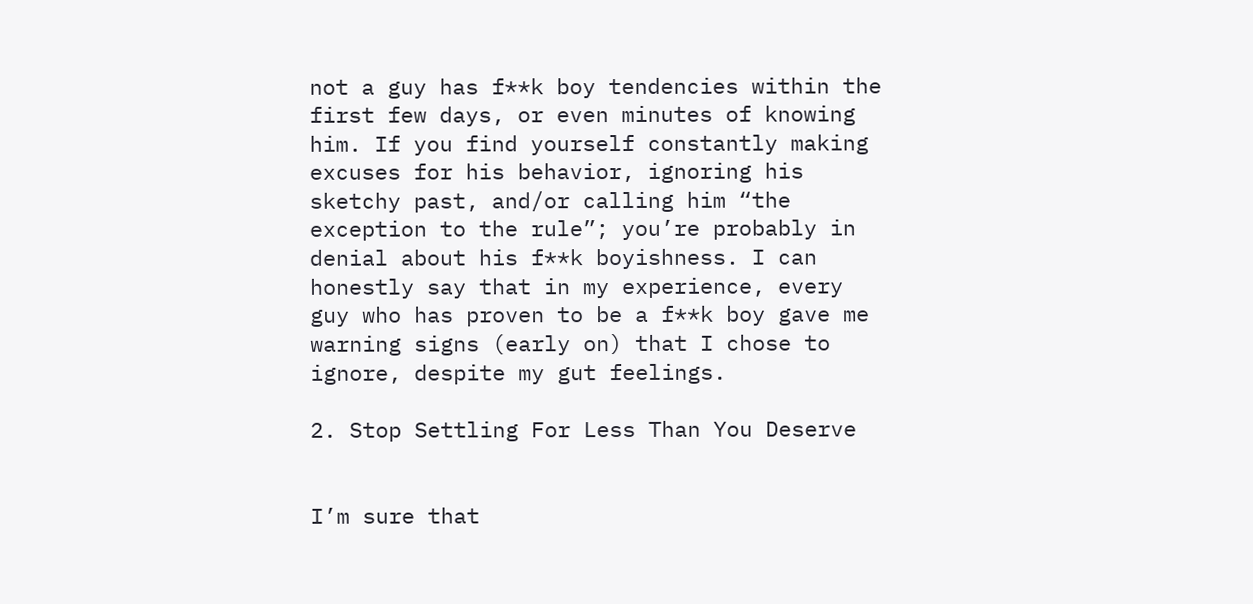not a guy has f**k boy tendencies within the first few days, or even minutes of knowing him. If you find yourself constantly making excuses for his behavior, ignoring his sketchy past, and/or calling him “the exception to the rule”; you’re probably in denial about his f**k boyishness. I can honestly say that in my experience, every guy who has proven to be a f**k boy gave me warning signs (early on) that I chose to ignore, despite my gut feelings.

2. Stop Settling For Less Than You Deserve


I’m sure that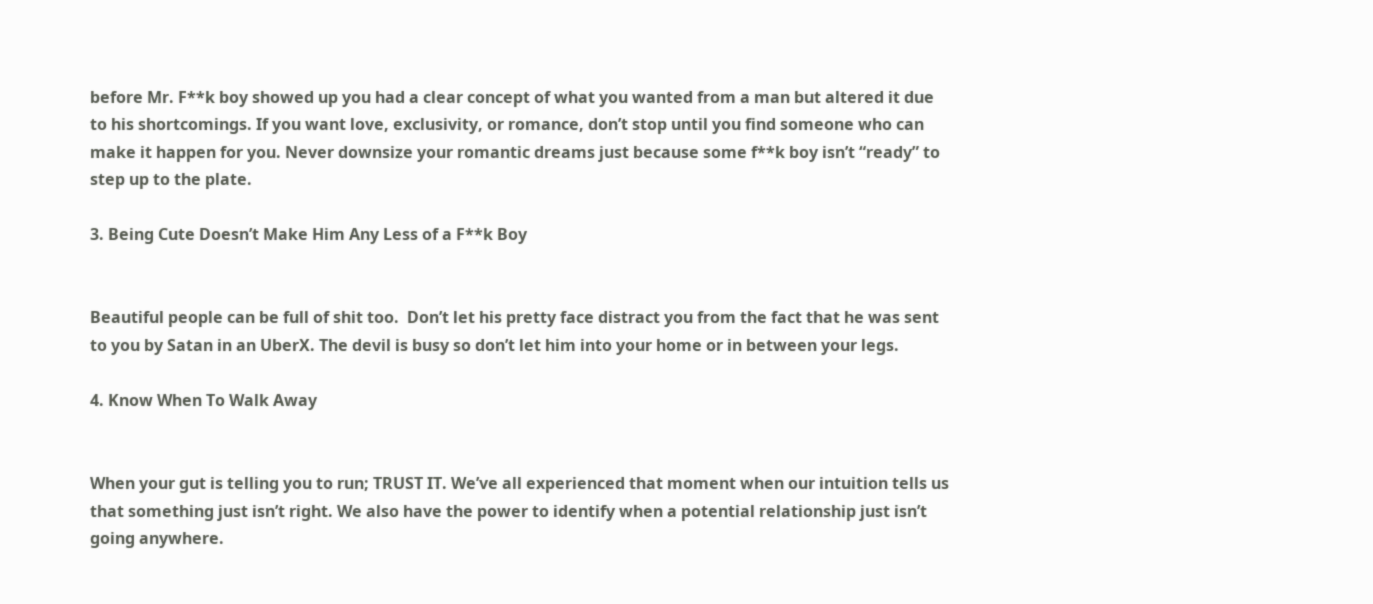before Mr. F**k boy showed up you had a clear concept of what you wanted from a man but altered it due to his shortcomings. If you want love, exclusivity, or romance, don’t stop until you find someone who can make it happen for you. Never downsize your romantic dreams just because some f**k boy isn’t “ready” to step up to the plate.

3. Being Cute Doesn’t Make Him Any Less of a F**k Boy


Beautiful people can be full of shit too.  Don’t let his pretty face distract you from the fact that he was sent to you by Satan in an UberX. The devil is busy so don’t let him into your home or in between your legs.

4. Know When To Walk Away


When your gut is telling you to run; TRUST IT. We’ve all experienced that moment when our intuition tells us that something just isn’t right. We also have the power to identify when a potential relationship just isn’t going anywhere.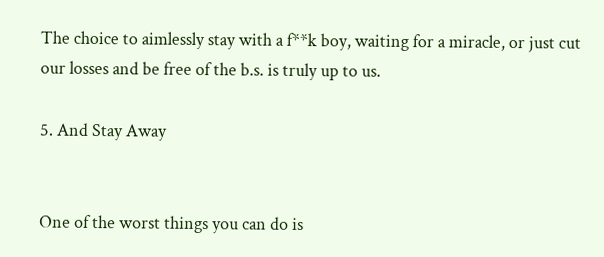The choice to aimlessly stay with a f**k boy, waiting for a miracle, or just cut our losses and be free of the b.s. is truly up to us.

5. And Stay Away


One of the worst things you can do is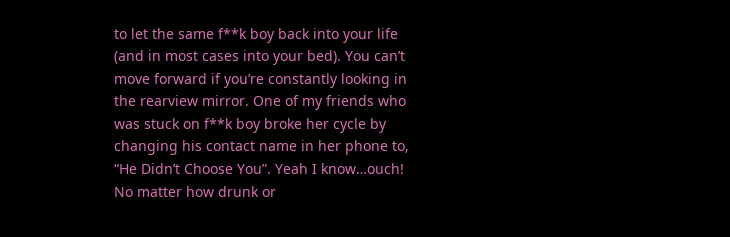to let the same f**k boy back into your life (and in most cases into your bed). You can’t move forward if you’re constantly looking in the rearview mirror. One of my friends who was stuck on f**k boy broke her cycle by changing his contact name in her phone to, “He Didn’t Choose You”. Yeah I know…ouch! No matter how drunk or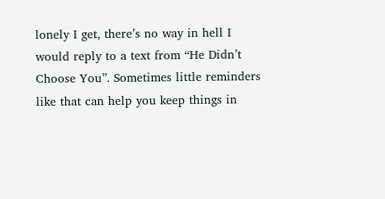lonely I get, there’s no way in hell I would reply to a text from “He Didn’t Choose You”. Sometimes little reminders like that can help you keep things in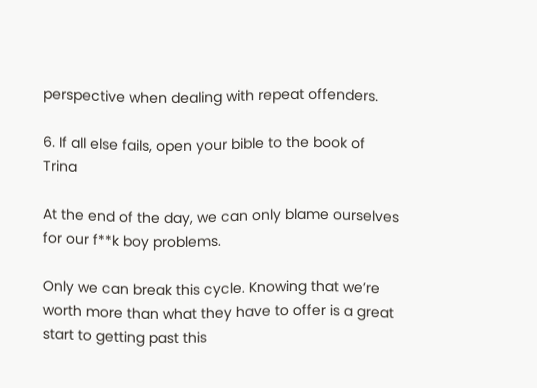perspective when dealing with repeat offenders.

6. If all else fails, open your bible to the book of Trina

At the end of the day, we can only blame ourselves for our f**k boy problems.

Only we can break this cycle. Knowing that we’re worth more than what they have to offer is a great start to getting past this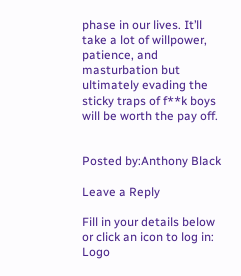phase in our lives. It’ll take a lot of willpower, patience, and masturbation but ultimately evading the sticky traps of f**k boys will be worth the pay off.


Posted by:Anthony Black

Leave a Reply

Fill in your details below or click an icon to log in: Logo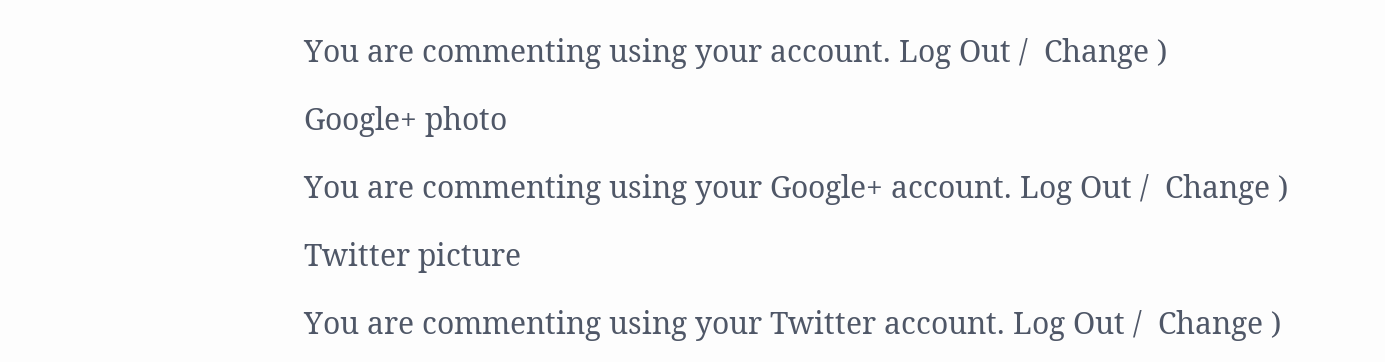You are commenting using your account. Log Out /  Change )

Google+ photo

You are commenting using your Google+ account. Log Out /  Change )

Twitter picture

You are commenting using your Twitter account. Log Out /  Change )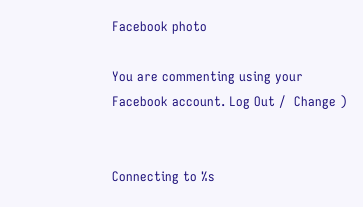Facebook photo

You are commenting using your Facebook account. Log Out /  Change )


Connecting to %s